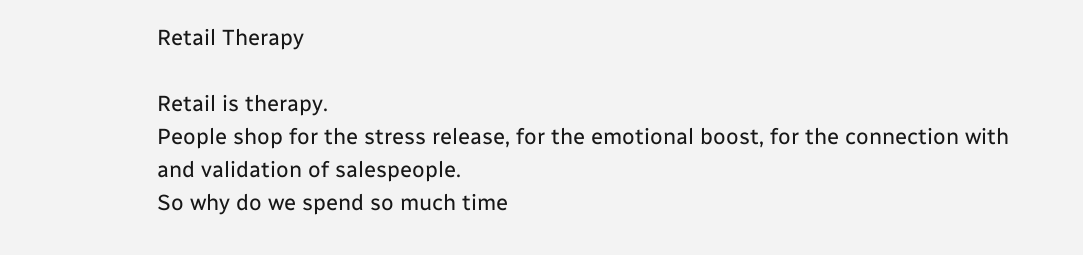Retail Therapy

Retail is therapy.
People shop for the stress release, for the emotional boost, for the connection with and validation of salespeople.
So why do we spend so much time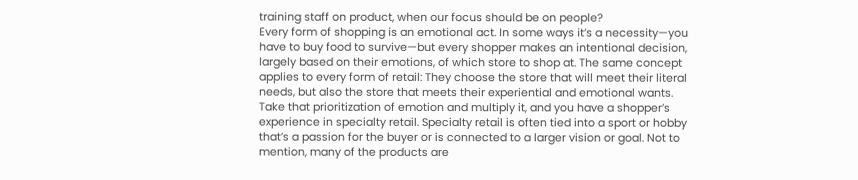training staff on product, when our focus should be on people?
Every form of shopping is an emotional act. In some ways it’s a necessity—you have to buy food to survive—but every shopper makes an intentional decision, largely based on their emotions, of which store to shop at. The same concept applies to every form of retail: They choose the store that will meet their literal needs, but also the store that meets their experiential and emotional wants.
Take that prioritization of emotion and multiply it, and you have a shopper’s experience in specialty retail. Specialty retail is often tied into a sport or hobby that’s a passion for the buyer or is connected to a larger vision or goal. Not to mention, many of the products are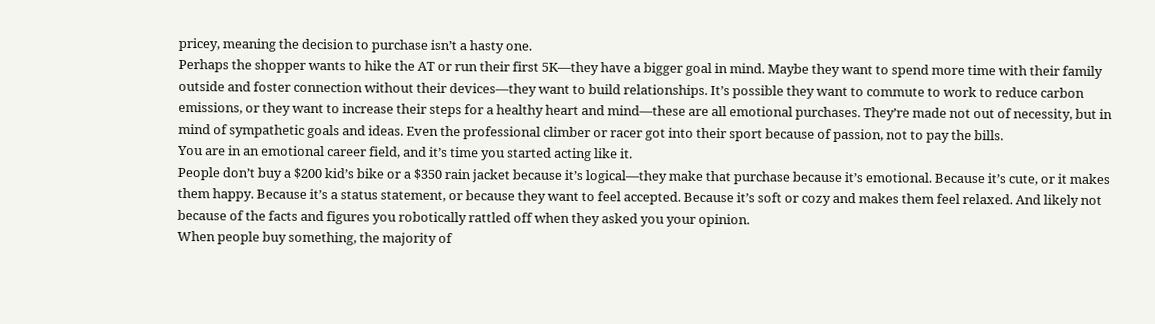pricey, meaning the decision to purchase isn’t a hasty one.
Perhaps the shopper wants to hike the AT or run their first 5K—they have a bigger goal in mind. Maybe they want to spend more time with their family outside and foster connection without their devices—they want to build relationships. It’s possible they want to commute to work to reduce carbon emissions, or they want to increase their steps for a healthy heart and mind—these are all emotional purchases. They’re made not out of necessity, but in mind of sympathetic goals and ideas. Even the professional climber or racer got into their sport because of passion, not to pay the bills.
You are in an emotional career field, and it’s time you started acting like it.
People don’t buy a $200 kid’s bike or a $350 rain jacket because it’s logical—they make that purchase because it’s emotional. Because it’s cute, or it makes them happy. Because it’s a status statement, or because they want to feel accepted. Because it’s soft or cozy and makes them feel relaxed. And likely not because of the facts and figures you robotically rattled off when they asked you your opinion.
When people buy something, the majority of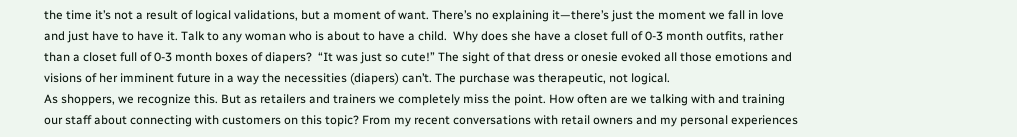the time it’s not a result of logical validations, but a moment of want. There’s no explaining it—there’s just the moment we fall in love and just have to have it. Talk to any woman who is about to have a child.  Why does she have a closet full of 0-3 month outfits, rather than a closet full of 0-3 month boxes of diapers?  “It was just so cute!” The sight of that dress or onesie evoked all those emotions and visions of her imminent future in a way the necessities (diapers) can’t. The purchase was therapeutic, not logical.
As shoppers, we recognize this. But as retailers and trainers we completely miss the point. How often are we talking with and training our staff about connecting with customers on this topic? From my recent conversations with retail owners and my personal experiences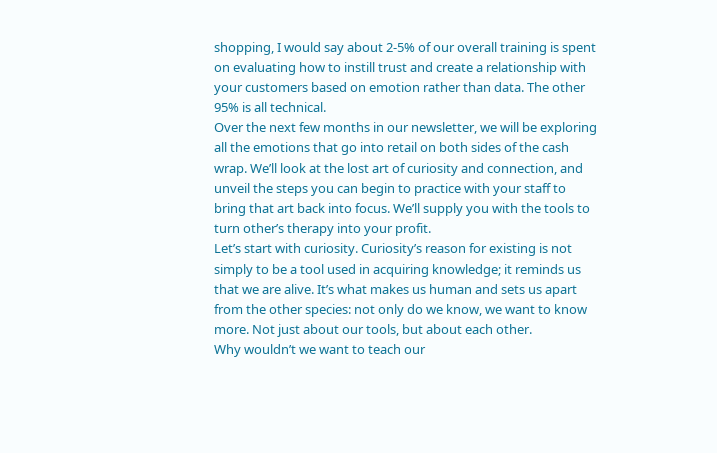shopping, I would say about 2-5% of our overall training is spent on evaluating how to instill trust and create a relationship with your customers based on emotion rather than data. The other 95% is all technical.
Over the next few months in our newsletter, we will be exploring all the emotions that go into retail on both sides of the cash wrap. We’ll look at the lost art of curiosity and connection, and unveil the steps you can begin to practice with your staff to bring that art back into focus. We’ll supply you with the tools to turn other’s therapy into your profit.
Let’s start with curiosity. Curiosity’s reason for existing is not simply to be a tool used in acquiring knowledge; it reminds us that we are alive. It’s what makes us human and sets us apart from the other species: not only do we know, we want to know more. Not just about our tools, but about each other.
Why wouldn’t we want to teach our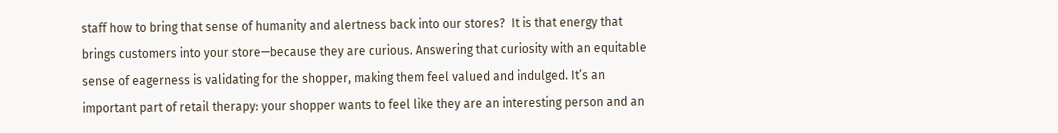staff how to bring that sense of humanity and alertness back into our stores?  It is that energy that brings customers into your store—because they are curious. Answering that curiosity with an equitable sense of eagerness is validating for the shopper, making them feel valued and indulged. It’s an important part of retail therapy: your shopper wants to feel like they are an interesting person and an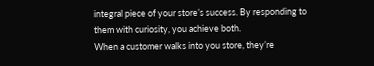integral piece of your store’s success. By responding to them with curiosity, you achieve both.
When a customer walks into you store, they’re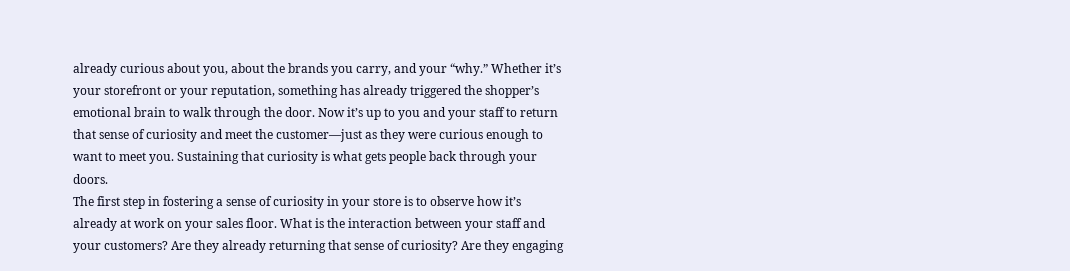already curious about you, about the brands you carry, and your “why.” Whether it’s your storefront or your reputation, something has already triggered the shopper’s emotional brain to walk through the door. Now it’s up to you and your staff to return that sense of curiosity and meet the customer—just as they were curious enough to want to meet you. Sustaining that curiosity is what gets people back through your doors.
The first step in fostering a sense of curiosity in your store is to observe how it’s already at work on your sales floor. What is the interaction between your staff and your customers? Are they already returning that sense of curiosity? Are they engaging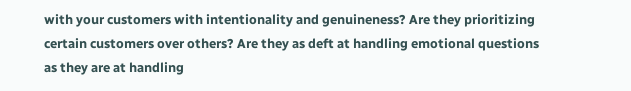with your customers with intentionality and genuineness? Are they prioritizing certain customers over others? Are they as deft at handling emotional questions as they are at handling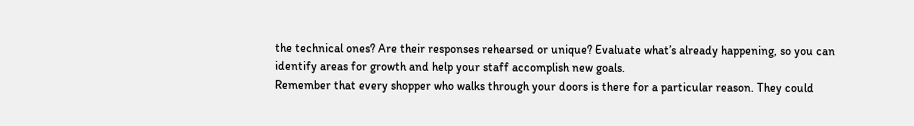the technical ones? Are their responses rehearsed or unique? Evaluate what’s already happening, so you can identify areas for growth and help your staff accomplish new goals.
Remember that every shopper who walks through your doors is there for a particular reason. They could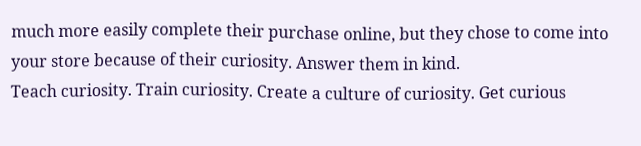much more easily complete their purchase online, but they chose to come into your store because of their curiosity. Answer them in kind.
Teach curiosity. Train curiosity. Create a culture of curiosity. Get curious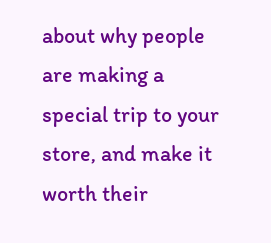about why people are making a special trip to your store, and make it worth their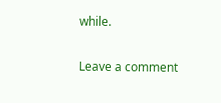while.

Leave a comment